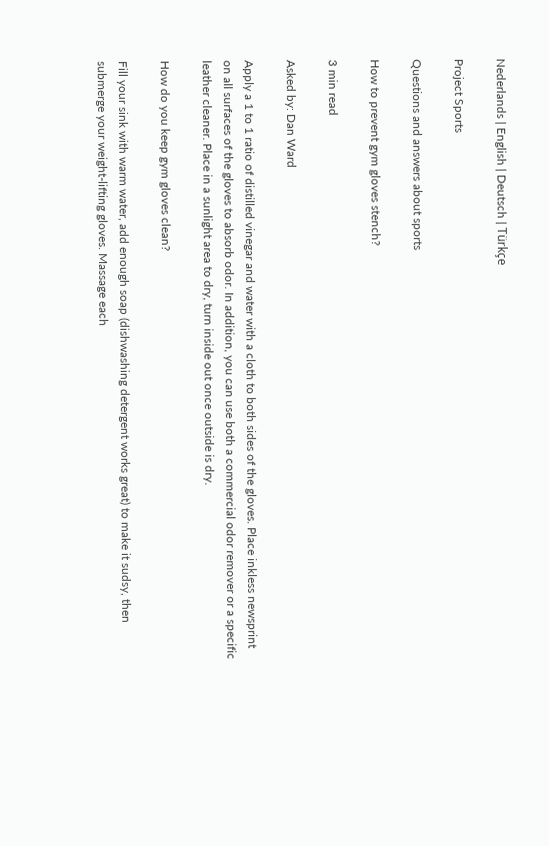Nederlands | English | Deutsch | Türkçe

Project Sports

Questions and answers about sports

How to prevent gym gloves stench?

3 min read

Asked by: Dan Ward

Apply a 1 to 1 ratio of distilled vinegar and water with a cloth to both sides of the gloves. Place inkless newsprint on all surfaces of the gloves to absorb odor. In addition, you can use both a commercial odor remover or a specific leather cleaner. Place in a sunlight area to dry, turn inside out once outside is dry.

How do you keep gym gloves clean?

Fill your sink with warm water, add enough soap (dishwashing detergent works great) to make it sudsy, then submerge your weight-lifting gloves. Massage each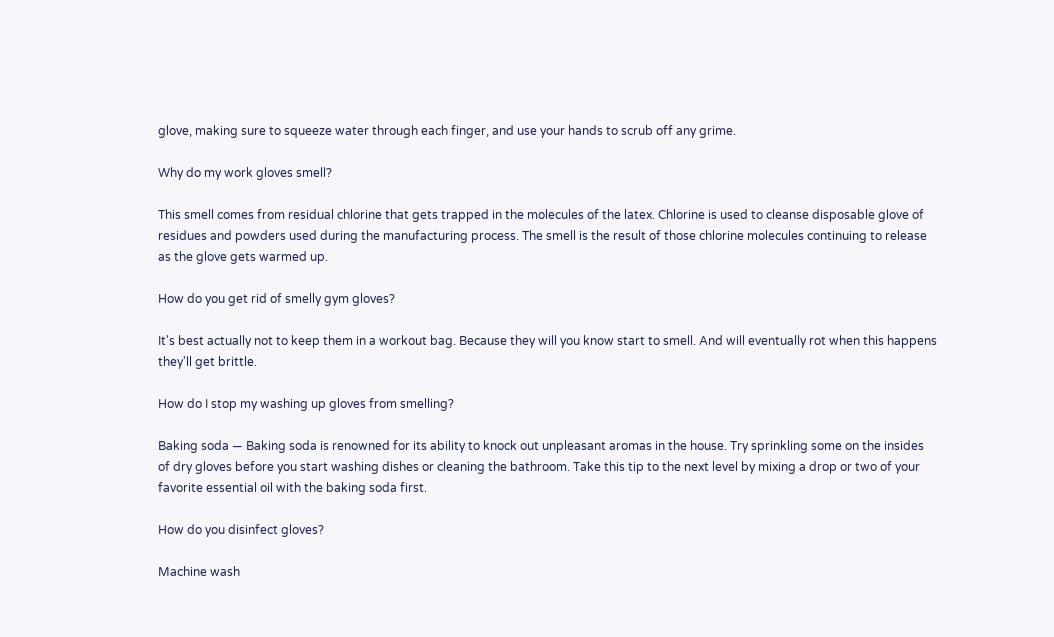glove, making sure to squeeze water through each finger, and use your hands to scrub off any grime.

Why do my work gloves smell?

This smell comes from residual chlorine that gets trapped in the molecules of the latex. Chlorine is used to cleanse disposable glove of residues and powders used during the manufacturing process. The smell is the result of those chlorine molecules continuing to release as the glove gets warmed up.

How do you get rid of smelly gym gloves?

It's best actually not to keep them in a workout bag. Because they will you know start to smell. And will eventually rot when this happens they'll get brittle.

How do I stop my washing up gloves from smelling?

Baking soda — Baking soda is renowned for its ability to knock out unpleasant aromas in the house. Try sprinkling some on the insides of dry gloves before you start washing dishes or cleaning the bathroom. Take this tip to the next level by mixing a drop or two of your favorite essential oil with the baking soda first.

How do you disinfect gloves?

Machine wash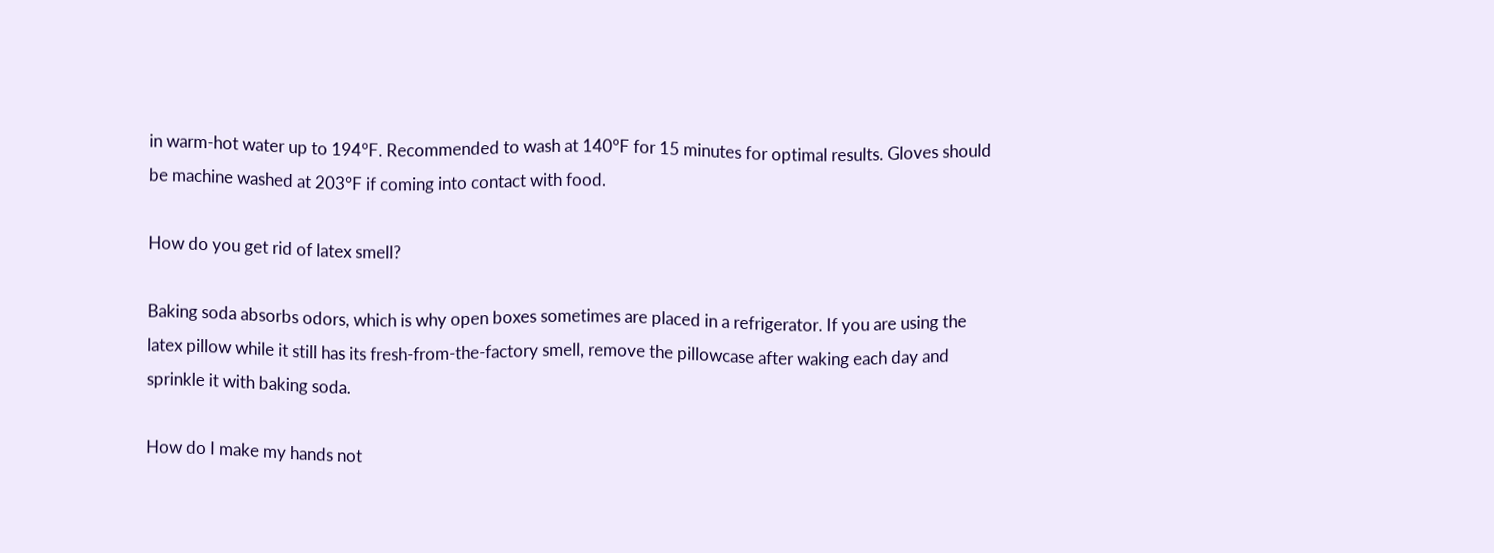in warm-hot water up to 194°F. Recommended to wash at 140°F for 15 minutes for optimal results. Gloves should be machine washed at 203°F if coming into contact with food.

How do you get rid of latex smell?

Baking soda absorbs odors, which is why open boxes sometimes are placed in a refrigerator. If you are using the latex pillow while it still has its fresh-from-the-factory smell, remove the pillowcase after waking each day and sprinkle it with baking soda.

How do I make my hands not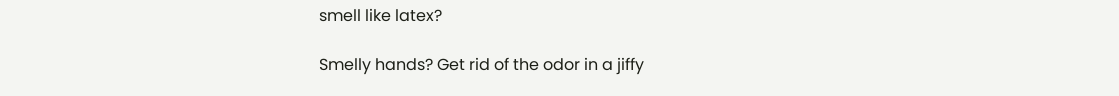smell like latex?

Smelly hands? Get rid of the odor in a jiffy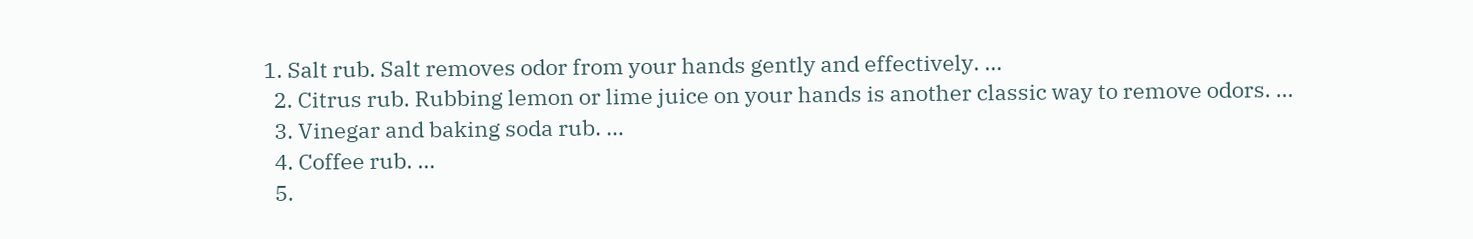1. Salt rub. Salt removes odor from your hands gently and effectively. …
  2. Citrus rub. Rubbing lemon or lime juice on your hands is another classic way to remove odors. …
  3. Vinegar and baking soda rub. …
  4. Coffee rub. …
  5.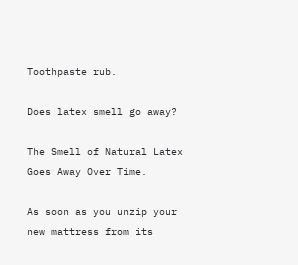Toothpaste rub.

Does latex smell go away?

The Smell of Natural Latex Goes Away Over Time.

As soon as you unzip your new mattress from its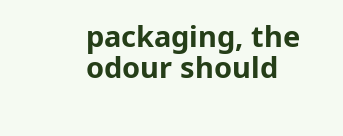packaging, the odour should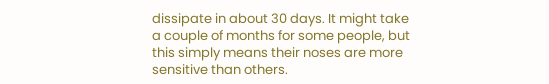dissipate in about 30 days. It might take a couple of months for some people, but this simply means their noses are more sensitive than others.